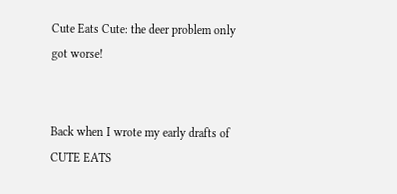Cute Eats Cute: the deer problem only got worse!


Back when I wrote my early drafts of CUTE EATS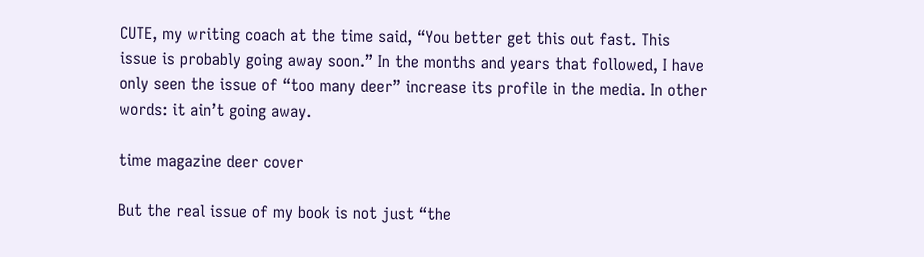CUTE, my writing coach at the time said, “You better get this out fast. This issue is probably going away soon.” In the months and years that followed, I have only seen the issue of “too many deer” increase its profile in the media. In other words: it ain’t going away.

time magazine deer cover

But the real issue of my book is not just “the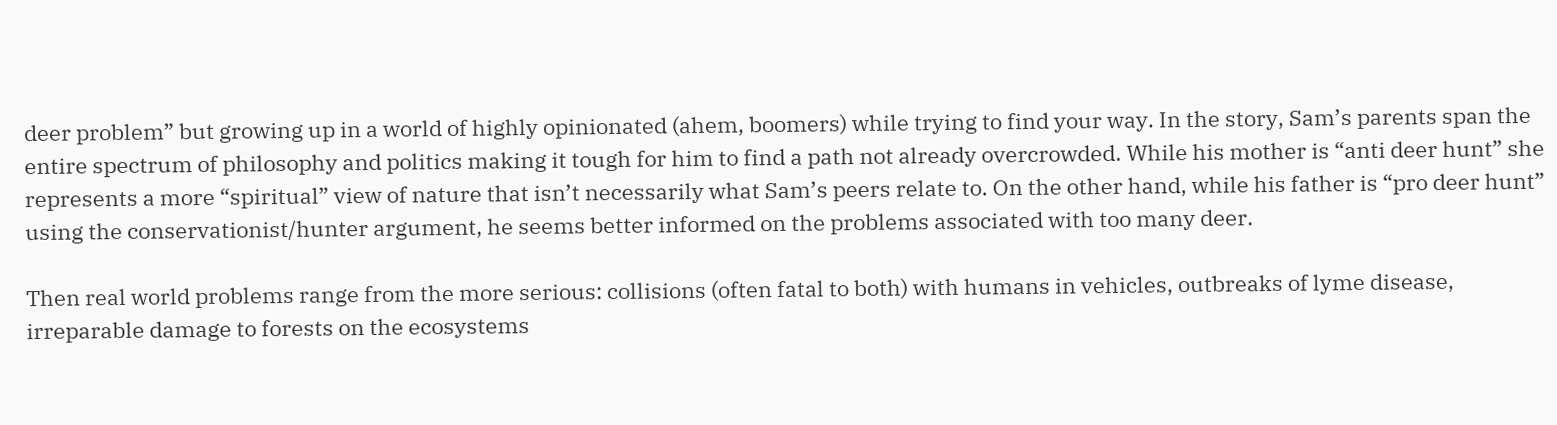deer problem” but growing up in a world of highly opinionated (ahem, boomers) while trying to find your way. In the story, Sam’s parents span the entire spectrum of philosophy and politics making it tough for him to find a path not already overcrowded. While his mother is “anti deer hunt” she  represents a more “spiritual” view of nature that isn’t necessarily what Sam’s peers relate to. On the other hand, while his father is “pro deer hunt” using the conservationist/hunter argument, he seems better informed on the problems associated with too many deer.

Then real world problems range from the more serious: collisions (often fatal to both) with humans in vehicles, outbreaks of lyme disease, irreparable damage to forests on the ecosystems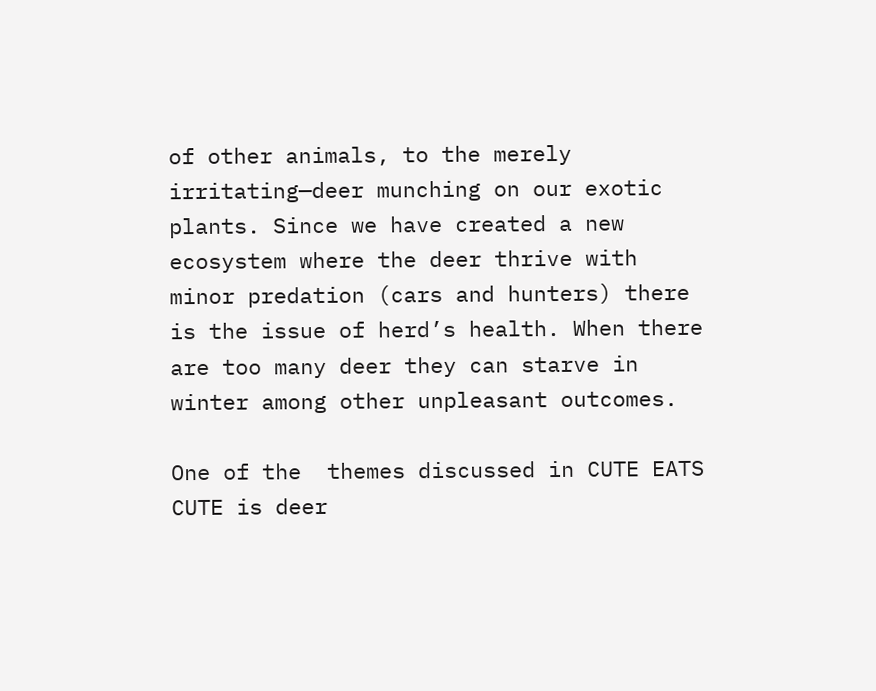of other animals, to the merely irritating—deer munching on our exotic plants. Since we have created a new ecosystem where the deer thrive with minor predation (cars and hunters) there is the issue of herd’s health. When there are too many deer they can starve in winter among other unpleasant outcomes.

One of the  themes discussed in CUTE EATS CUTE is deer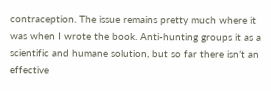contraception. The issue remains pretty much where it was when I wrote the book. Anti-hunting groups it as a scientific and humane solution, but so far there isn’t an effective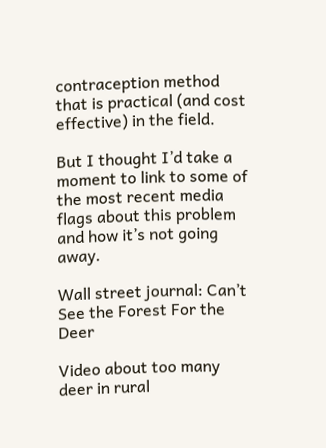contraception method that is practical (and cost effective) in the field.

But I thought I’d take a moment to link to some of the most recent media flags about this problem and how it’s not going away.

Wall street journal: Can’t See the Forest For the Deer

Video about too many deer in rural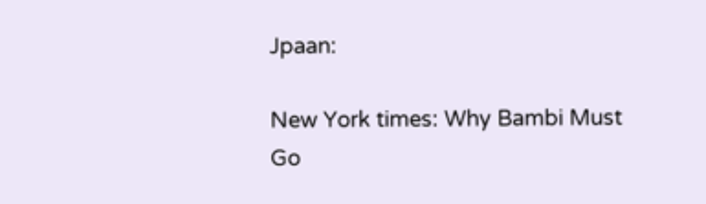Jpaan:

New York times: Why Bambi Must Go